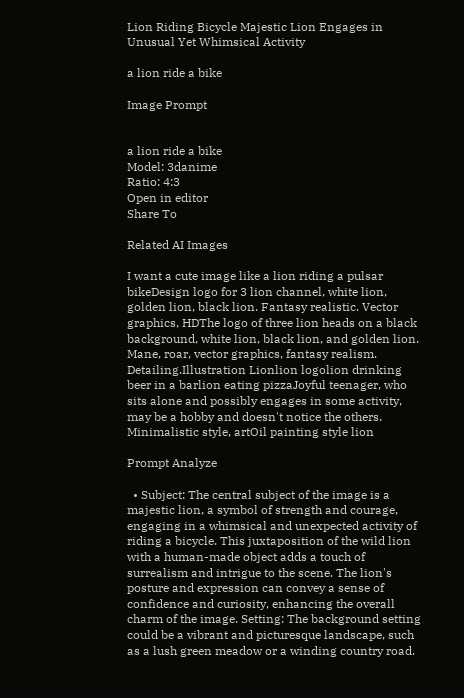Lion Riding Bicycle Majestic Lion Engages in Unusual Yet Whimsical Activity

a lion ride a bike

Image Prompt


a lion ride a bike
Model: 3danime
Ratio: 4:3
Open in editor
Share To

Related AI Images

I want a cute image like a lion riding a pulsar bikeDesign logo for 3 lion channel, white lion, golden lion, black lion. Fantasy realistic. Vector graphics, HDThe logo of three lion heads on a black background, white lion, black lion, and golden lion. Mane, roar, vector graphics, fantasy realism. Detailing.Illustration Lionlion logolion drinking beer in a barlion eating pizzaJoyful teenager, who sits alone and possibly engages in some activity, may be a hobby and doesn't notice the others. Minimalistic style, artOil painting style lion

Prompt Analyze

  • Subject: The central subject of the image is a majestic lion, a symbol of strength and courage, engaging in a whimsical and unexpected activity of riding a bicycle. This juxtaposition of the wild lion with a human-made object adds a touch of surrealism and intrigue to the scene. The lion's posture and expression can convey a sense of confidence and curiosity, enhancing the overall charm of the image. Setting: The background setting could be a vibrant and picturesque landscape, such as a lush green meadow or a winding country road.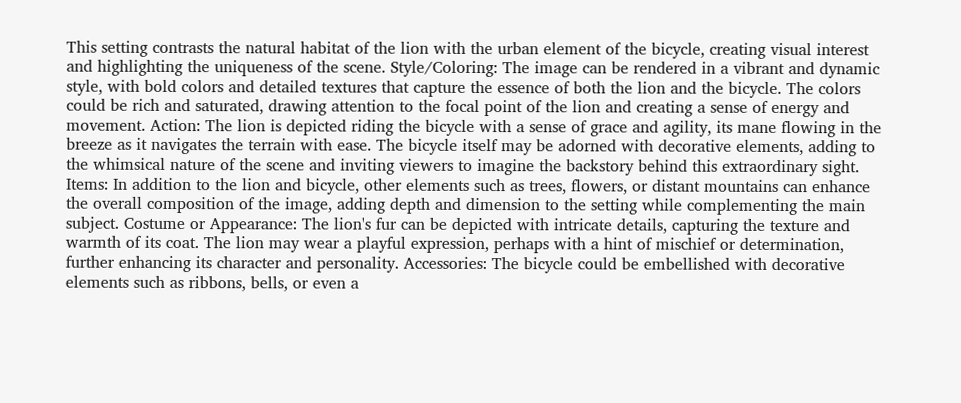This setting contrasts the natural habitat of the lion with the urban element of the bicycle, creating visual interest and highlighting the uniqueness of the scene. Style/Coloring: The image can be rendered in a vibrant and dynamic style, with bold colors and detailed textures that capture the essence of both the lion and the bicycle. The colors could be rich and saturated, drawing attention to the focal point of the lion and creating a sense of energy and movement. Action: The lion is depicted riding the bicycle with a sense of grace and agility, its mane flowing in the breeze as it navigates the terrain with ease. The bicycle itself may be adorned with decorative elements, adding to the whimsical nature of the scene and inviting viewers to imagine the backstory behind this extraordinary sight. Items: In addition to the lion and bicycle, other elements such as trees, flowers, or distant mountains can enhance the overall composition of the image, adding depth and dimension to the setting while complementing the main subject. Costume or Appearance: The lion's fur can be depicted with intricate details, capturing the texture and warmth of its coat. The lion may wear a playful expression, perhaps with a hint of mischief or determination, further enhancing its character and personality. Accessories: The bicycle could be embellished with decorative elements such as ribbons, bells, or even a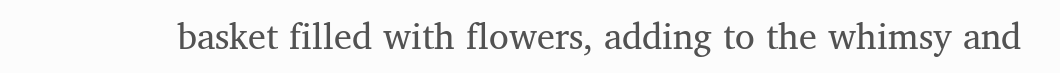basket filled with flowers, adding to the whimsy and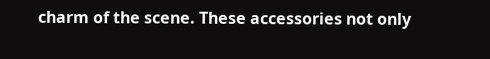charm of the scene. These accessories not only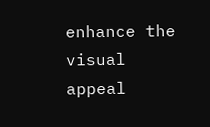enhance the visual appeal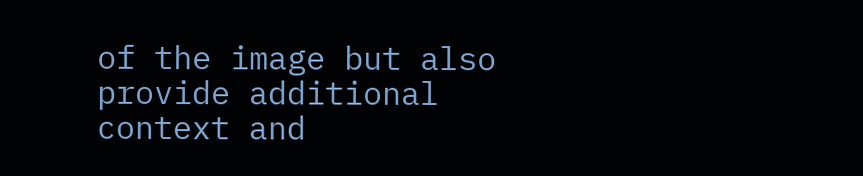of the image but also provide additional context and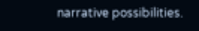narrative possibilities.